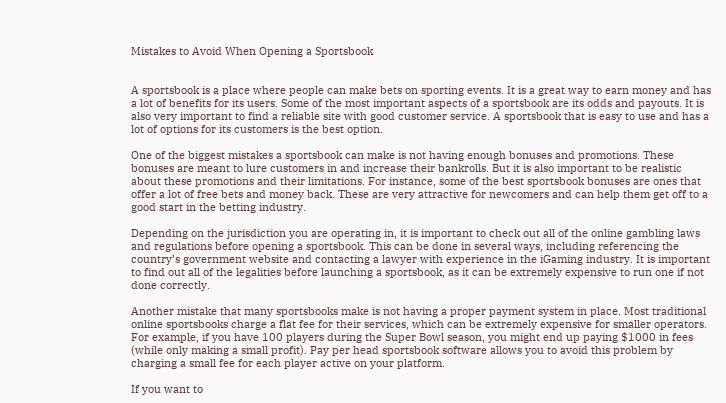Mistakes to Avoid When Opening a Sportsbook


A sportsbook is a place where people can make bets on sporting events. It is a great way to earn money and has a lot of benefits for its users. Some of the most important aspects of a sportsbook are its odds and payouts. It is also very important to find a reliable site with good customer service. A sportsbook that is easy to use and has a lot of options for its customers is the best option.

One of the biggest mistakes a sportsbook can make is not having enough bonuses and promotions. These bonuses are meant to lure customers in and increase their bankrolls. But it is also important to be realistic about these promotions and their limitations. For instance, some of the best sportsbook bonuses are ones that offer a lot of free bets and money back. These are very attractive for newcomers and can help them get off to a good start in the betting industry.

Depending on the jurisdiction you are operating in, it is important to check out all of the online gambling laws and regulations before opening a sportsbook. This can be done in several ways, including referencing the country’s government website and contacting a lawyer with experience in the iGaming industry. It is important to find out all of the legalities before launching a sportsbook, as it can be extremely expensive to run one if not done correctly.

Another mistake that many sportsbooks make is not having a proper payment system in place. Most traditional online sportsbooks charge a flat fee for their services, which can be extremely expensive for smaller operators. For example, if you have 100 players during the Super Bowl season, you might end up paying $1000 in fees (while only making a small profit). Pay per head sportsbook software allows you to avoid this problem by charging a small fee for each player active on your platform.

If you want to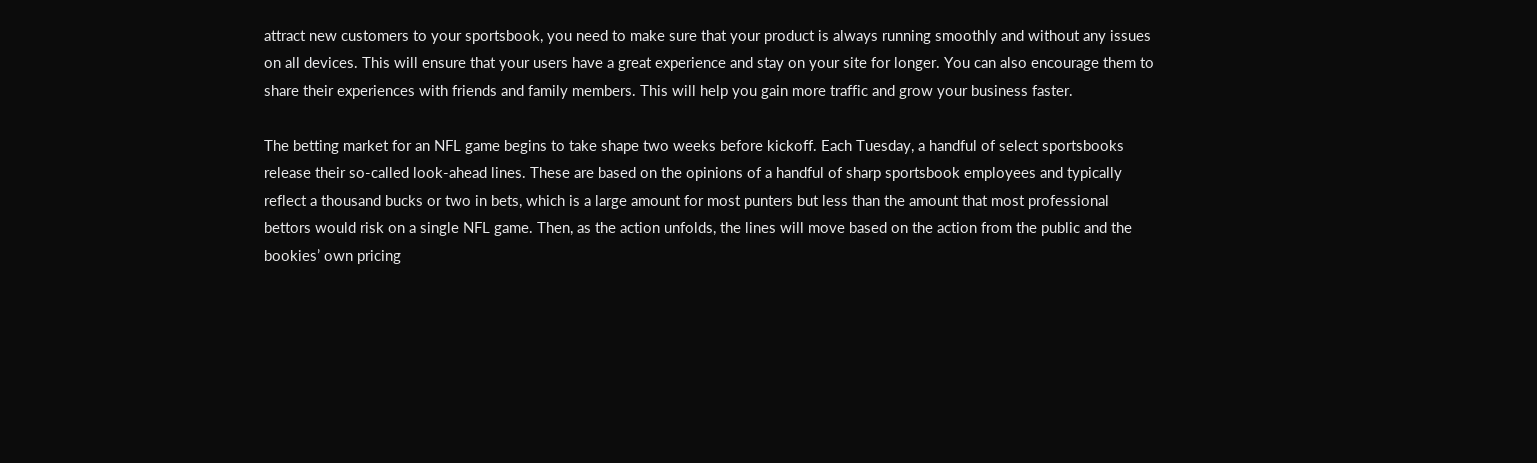attract new customers to your sportsbook, you need to make sure that your product is always running smoothly and without any issues on all devices. This will ensure that your users have a great experience and stay on your site for longer. You can also encourage them to share their experiences with friends and family members. This will help you gain more traffic and grow your business faster.

The betting market for an NFL game begins to take shape two weeks before kickoff. Each Tuesday, a handful of select sportsbooks release their so-called look-ahead lines. These are based on the opinions of a handful of sharp sportsbook employees and typically reflect a thousand bucks or two in bets, which is a large amount for most punters but less than the amount that most professional bettors would risk on a single NFL game. Then, as the action unfolds, the lines will move based on the action from the public and the bookies’ own pricing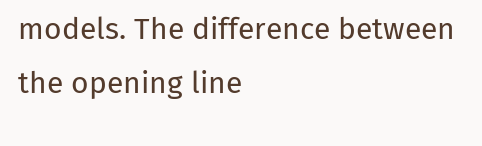models. The difference between the opening line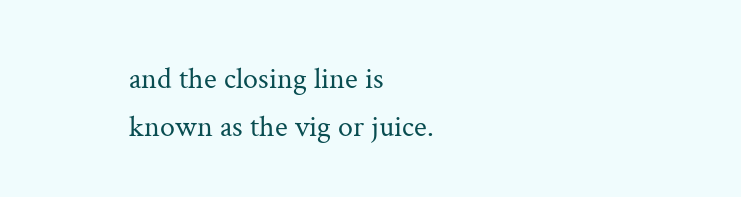and the closing line is known as the vig or juice.